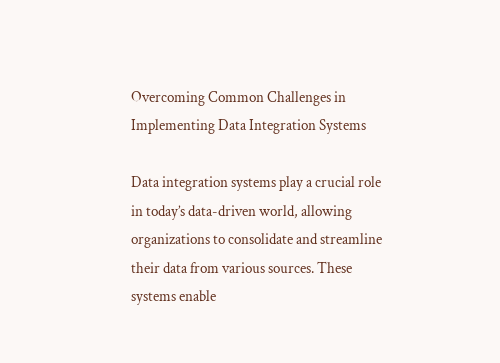Overcoming Common Challenges in Implementing Data Integration Systems

Data integration systems play a crucial role in today’s data-driven world, allowing organizations to consolidate and streamline their data from various sources. These systems enable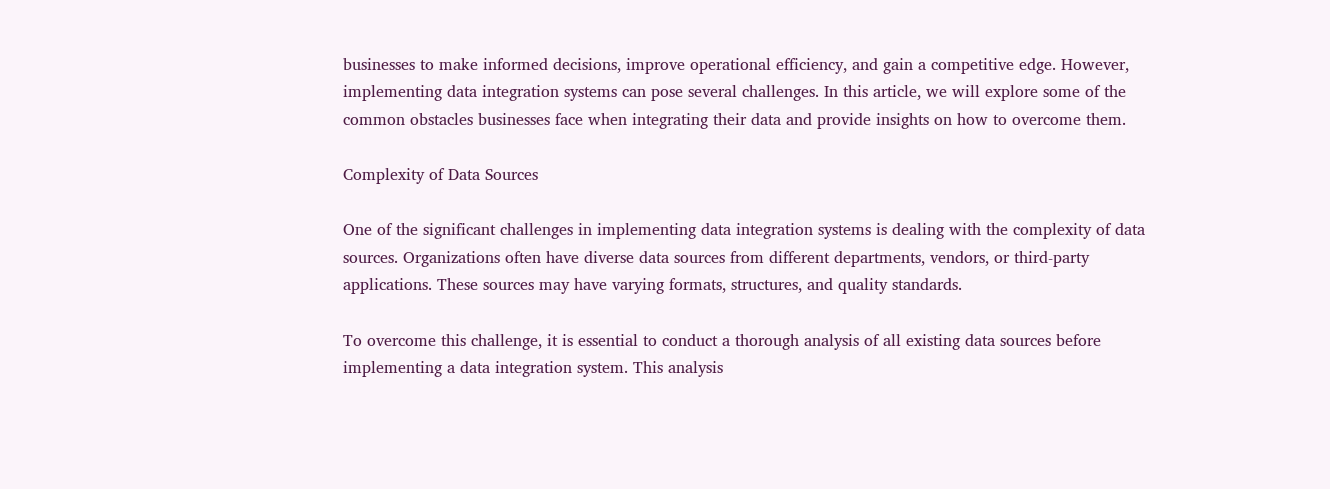businesses to make informed decisions, improve operational efficiency, and gain a competitive edge. However, implementing data integration systems can pose several challenges. In this article, we will explore some of the common obstacles businesses face when integrating their data and provide insights on how to overcome them.

Complexity of Data Sources

One of the significant challenges in implementing data integration systems is dealing with the complexity of data sources. Organizations often have diverse data sources from different departments, vendors, or third-party applications. These sources may have varying formats, structures, and quality standards.

To overcome this challenge, it is essential to conduct a thorough analysis of all existing data sources before implementing a data integration system. This analysis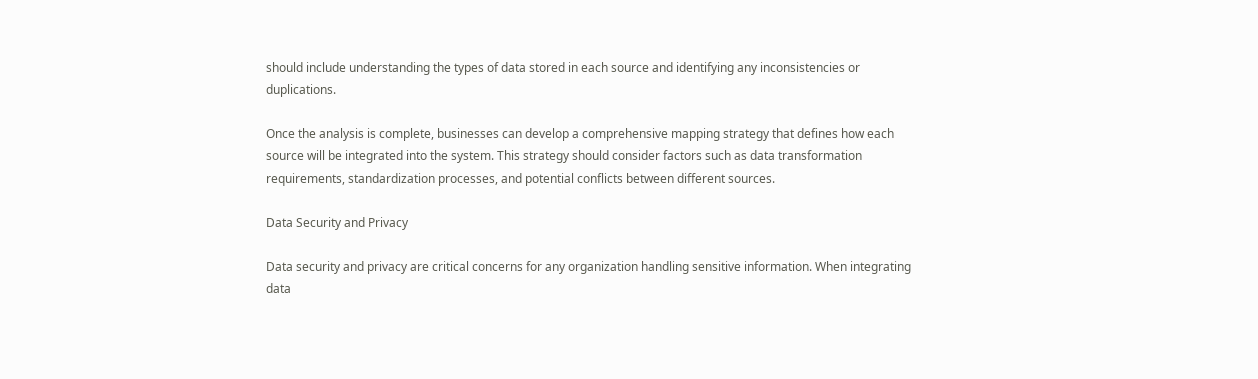should include understanding the types of data stored in each source and identifying any inconsistencies or duplications.

Once the analysis is complete, businesses can develop a comprehensive mapping strategy that defines how each source will be integrated into the system. This strategy should consider factors such as data transformation requirements, standardization processes, and potential conflicts between different sources.

Data Security and Privacy

Data security and privacy are critical concerns for any organization handling sensitive information. When integrating data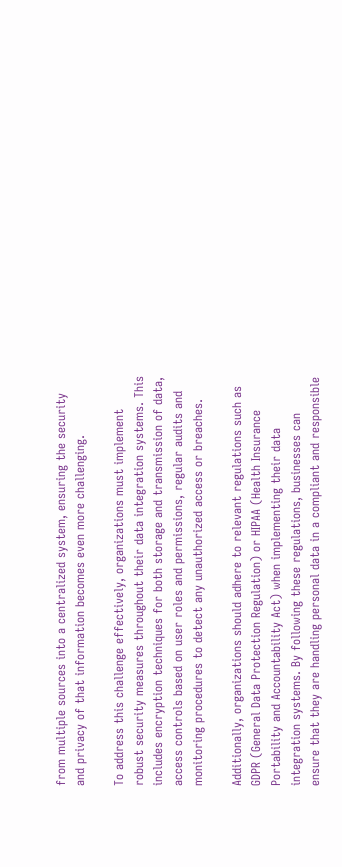from multiple sources into a centralized system, ensuring the security and privacy of that information becomes even more challenging.

To address this challenge effectively, organizations must implement robust security measures throughout their data integration systems. This includes encryption techniques for both storage and transmission of data, access controls based on user roles and permissions, regular audits and monitoring procedures to detect any unauthorized access or breaches.

Additionally, organizations should adhere to relevant regulations such as GDPR (General Data Protection Regulation) or HIPAA (Health Insurance Portability and Accountability Act) when implementing their data integration systems. By following these regulations, businesses can ensure that they are handling personal data in a compliant and responsible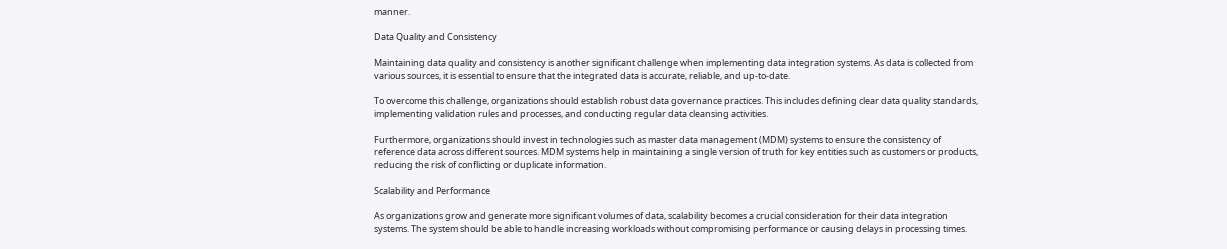manner.

Data Quality and Consistency

Maintaining data quality and consistency is another significant challenge when implementing data integration systems. As data is collected from various sources, it is essential to ensure that the integrated data is accurate, reliable, and up-to-date.

To overcome this challenge, organizations should establish robust data governance practices. This includes defining clear data quality standards, implementing validation rules and processes, and conducting regular data cleansing activities.

Furthermore, organizations should invest in technologies such as master data management (MDM) systems to ensure the consistency of reference data across different sources. MDM systems help in maintaining a single version of truth for key entities such as customers or products, reducing the risk of conflicting or duplicate information.

Scalability and Performance

As organizations grow and generate more significant volumes of data, scalability becomes a crucial consideration for their data integration systems. The system should be able to handle increasing workloads without compromising performance or causing delays in processing times.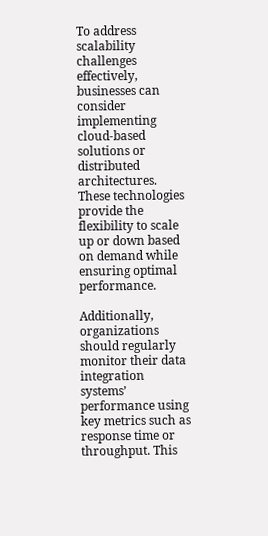To address scalability challenges effectively, businesses can consider implementing cloud-based solutions or distributed architectures. These technologies provide the flexibility to scale up or down based on demand while ensuring optimal performance.

Additionally, organizations should regularly monitor their data integration systems’ performance using key metrics such as response time or throughput. This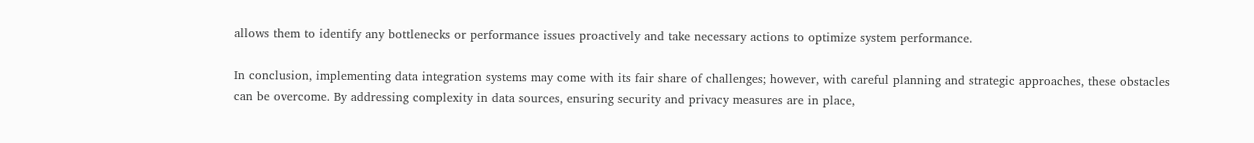allows them to identify any bottlenecks or performance issues proactively and take necessary actions to optimize system performance.

In conclusion, implementing data integration systems may come with its fair share of challenges; however, with careful planning and strategic approaches, these obstacles can be overcome. By addressing complexity in data sources, ensuring security and privacy measures are in place,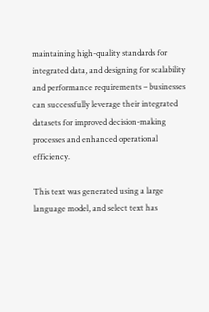maintaining high-quality standards for integrated data, and designing for scalability and performance requirements – businesses can successfully leverage their integrated datasets for improved decision-making processes and enhanced operational efficiency.

This text was generated using a large language model, and select text has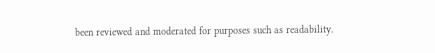been reviewed and moderated for purposes such as readability.